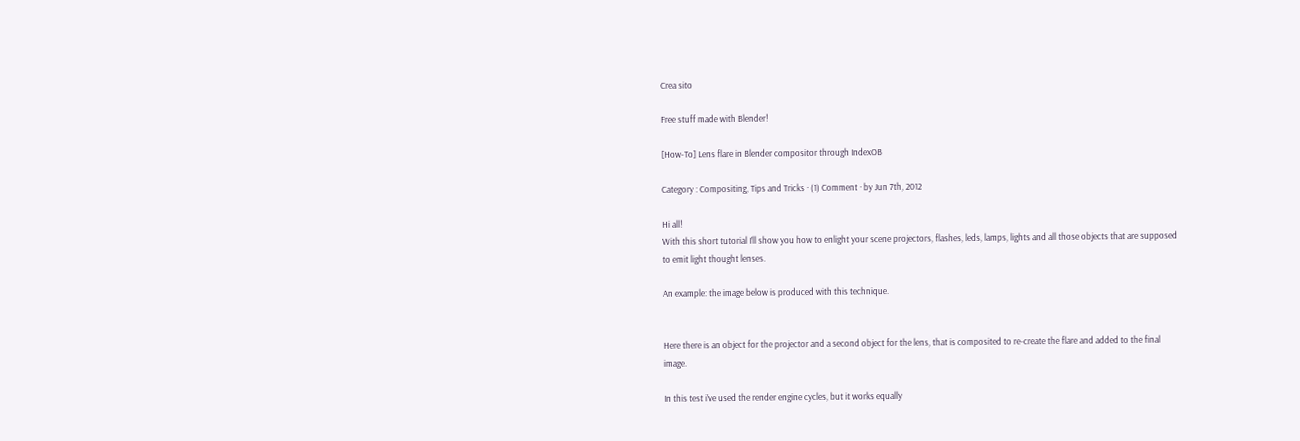Crea sito

Free stuff made with Blender!

[How-To] Lens flare in Blender compositor through IndexOB

Category : Compositing, Tips and Tricks · (1) Comment · by Jun 7th, 2012

Hi all!
With this short tutorial I’ll show you how to enlight your scene projectors, flashes, leds, lamps, lights and all those objects that are supposed to emit light thought lenses.

An example: the image below is produced with this technique.


Here there is an object for the projector and a second object for the lens, that is composited to re-create the flare and added to the final image.

In this test i’ve used the render engine cycles, but it works equally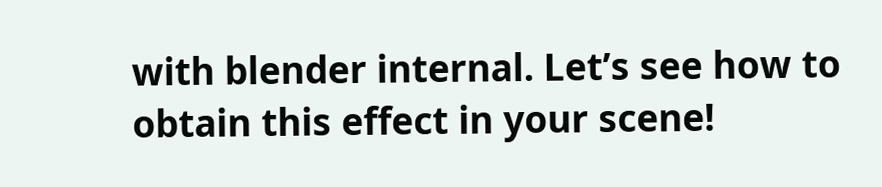with blender internal. Let’s see how to obtain this effect in your scene!